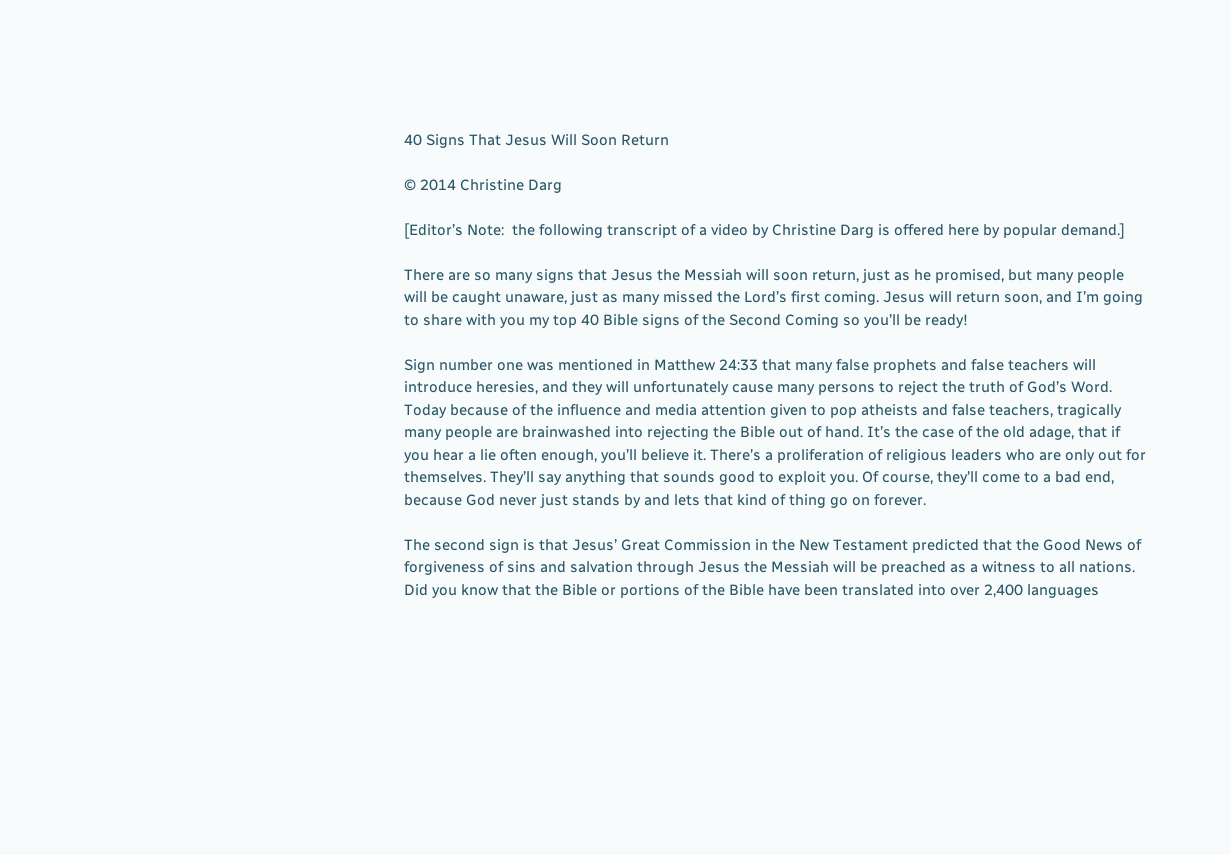40 Signs That Jesus Will Soon Return

© 2014 Christine Darg

[Editor’s Note:  the following transcript of a video by Christine Darg is offered here by popular demand.]

There are so many signs that Jesus the Messiah will soon return, just as he promised, but many people will be caught unaware, just as many missed the Lord’s first coming. Jesus will return soon, and I’m going to share with you my top 40 Bible signs of the Second Coming so you’ll be ready!

Sign number one was mentioned in Matthew 24:33 that many false prophets and false teachers will introduce heresies, and they will unfortunately cause many persons to reject the truth of God’s Word. Today because of the influence and media attention given to pop atheists and false teachers, tragically many people are brainwashed into rejecting the Bible out of hand. It’s the case of the old adage, that if you hear a lie often enough, you’ll believe it. There’s a proliferation of religious leaders who are only out for themselves. They’ll say anything that sounds good to exploit you. Of course, they’ll come to a bad end, because God never just stands by and lets that kind of thing go on forever.

The second sign is that Jesus’ Great Commission in the New Testament predicted that the Good News of forgiveness of sins and salvation through Jesus the Messiah will be preached as a witness to all nations. Did you know that the Bible or portions of the Bible have been translated into over 2,400 languages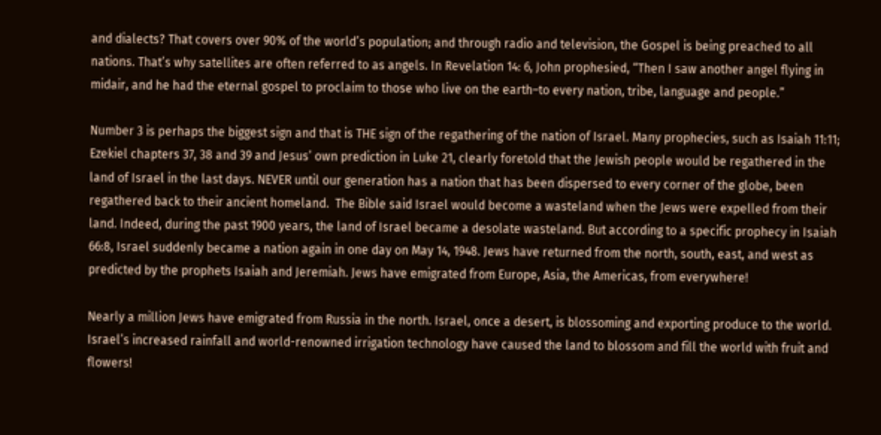and dialects? That covers over 90% of the world’s population; and through radio and television, the Gospel is being preached to all nations. That’s why satellites are often referred to as angels. In Revelation 14: 6, John prophesied, “Then I saw another angel flying in midair, and he had the eternal gospel to proclaim to those who live on the earth–to every nation, tribe, language and people.”

Number 3 is perhaps the biggest sign and that is THE sign of the regathering of the nation of Israel. Many prophecies, such as Isaiah 11:11; Ezekiel chapters 37, 38 and 39 and Jesus’ own prediction in Luke 21, clearly foretold that the Jewish people would be regathered in the land of Israel in the last days. NEVER until our generation has a nation that has been dispersed to every corner of the globe, been regathered back to their ancient homeland.  The Bible said Israel would become a wasteland when the Jews were expelled from their land. Indeed, during the past 1900 years, the land of Israel became a desolate wasteland. But according to a specific prophecy in Isaiah 66:8, Israel suddenly became a nation again in one day on May 14, 1948. Jews have returned from the north, south, east, and west as predicted by the prophets Isaiah and Jeremiah. Jews have emigrated from Europe, Asia, the Americas, from everywhere!

Nearly a million Jews have emigrated from Russia in the north. Israel, once a desert, is blossoming and exporting produce to the world. Israel’s increased rainfall and world-renowned irrigation technology have caused the land to blossom and fill the world with fruit and flowers!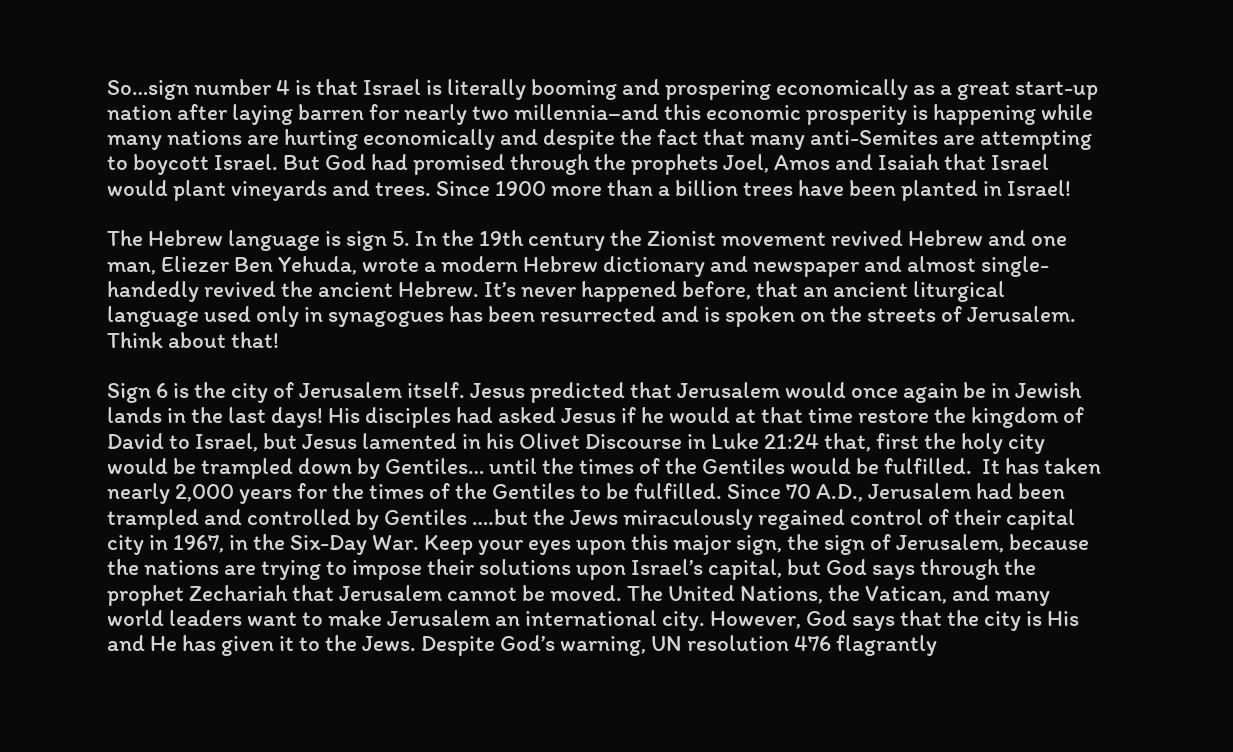So…sign number 4 is that Israel is literally booming and prospering economically as a great start-up nation after laying barren for nearly two millennia–and this economic prosperity is happening while many nations are hurting economically and despite the fact that many anti-Semites are attempting to boycott Israel. But God had promised through the prophets Joel, Amos and Isaiah that Israel would plant vineyards and trees. Since 1900 more than a billion trees have been planted in Israel!

The Hebrew language is sign 5. In the 19th century the Zionist movement revived Hebrew and one man, Eliezer Ben Yehuda, wrote a modern Hebrew dictionary and newspaper and almost single-handedly revived the ancient Hebrew. It’s never happened before, that an ancient liturgical language used only in synagogues has been resurrected and is spoken on the streets of Jerusalem. Think about that!

Sign 6 is the city of Jerusalem itself. Jesus predicted that Jerusalem would once again be in Jewish lands in the last days! His disciples had asked Jesus if he would at that time restore the kingdom of David to Israel, but Jesus lamented in his Olivet Discourse in Luke 21:24 that, first the holy city would be trampled down by Gentiles… until the times of the Gentiles would be fulfilled.  It has taken nearly 2,000 years for the times of the Gentiles to be fulfilled. Since 70 A.D., Jerusalem had been trampled and controlled by Gentiles ….but the Jews miraculously regained control of their capital city in 1967, in the Six-Day War. Keep your eyes upon this major sign, the sign of Jerusalem, because the nations are trying to impose their solutions upon Israel’s capital, but God says through the prophet Zechariah that Jerusalem cannot be moved. The United Nations, the Vatican, and many world leaders want to make Jerusalem an international city. However, God says that the city is His and He has given it to the Jews. Despite God’s warning, UN resolution 476 flagrantly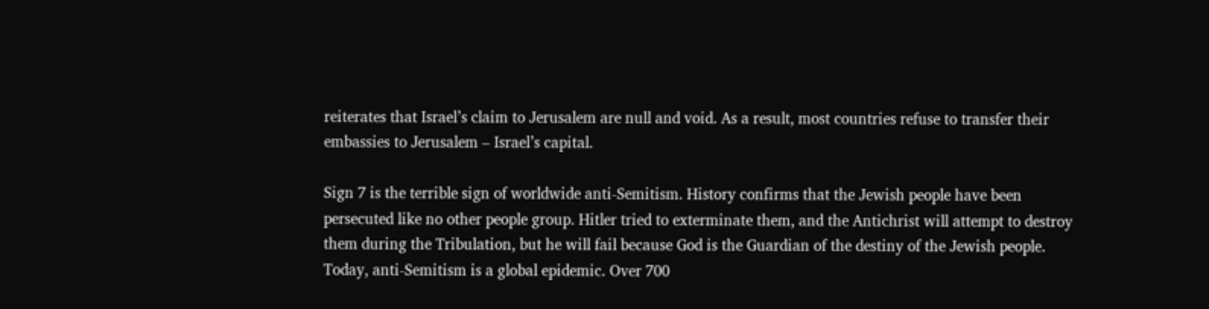reiterates that Israel’s claim to Jerusalem are null and void. As a result, most countries refuse to transfer their embassies to Jerusalem – Israel’s capital.

Sign 7 is the terrible sign of worldwide anti-Semitism. History confirms that the Jewish people have been persecuted like no other people group. Hitler tried to exterminate them, and the Antichrist will attempt to destroy them during the Tribulation, but he will fail because God is the Guardian of the destiny of the Jewish people. Today, anti-Semitism is a global epidemic. Over 700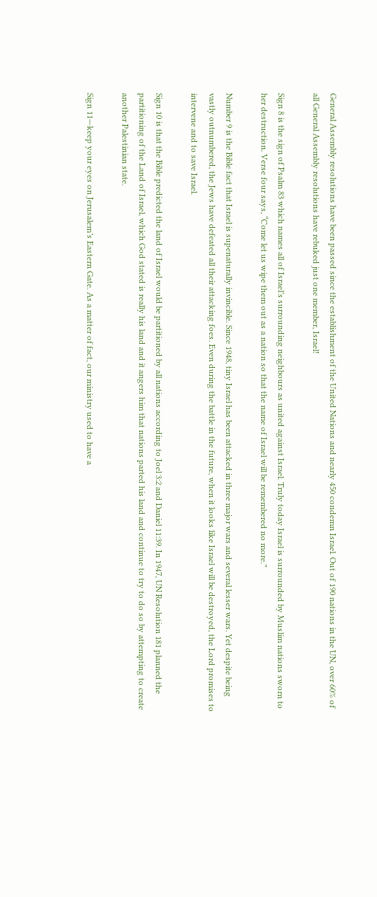General Assembly resolutions have been passed since the establishment of the United Nations and nearly 450 condemn Israel. Out of 190 nations in the UN, over 60% of all General Assembly resolutions have rebuked just one member, Israel!

Sign 8 is the sign of Psalm 83 which names all of Israel’s surrounding neighbours as united against Israel. Truly today Israel is surrounded by Muslim nations sworn to her destruction. Verse four says, “Come let us wipe them out as a nation so that the name of Israel will be remembered no more.”

Number 9 is the Bible fact that Israel is supenaturally invincible. Since 1948, tiny Israel has been attacked in three major wars and several lesser wars. Yet despite being vastly outnumbered, the Jews have defeated all their attacking foes. Even during the battle in the future, when it looks like Israel will be destroyed, the Lord promises to intervene and to save Israel.

Sign 10 is that the Bible predicted the land of Israel would be partitioned by all nations according to Joel 3:2 and Daniel 11:39. In 1947, UN Resolution 181 planned the partitioning of the Land of Israel, which God stated is really his land and it angers him that nations parted his land and continue to try to do so by attempting to create another Palestinian state.

Sign 11—keep your eyes on Jerusalem’s Eastern Gate. As a matter of fact, our ministry used to have a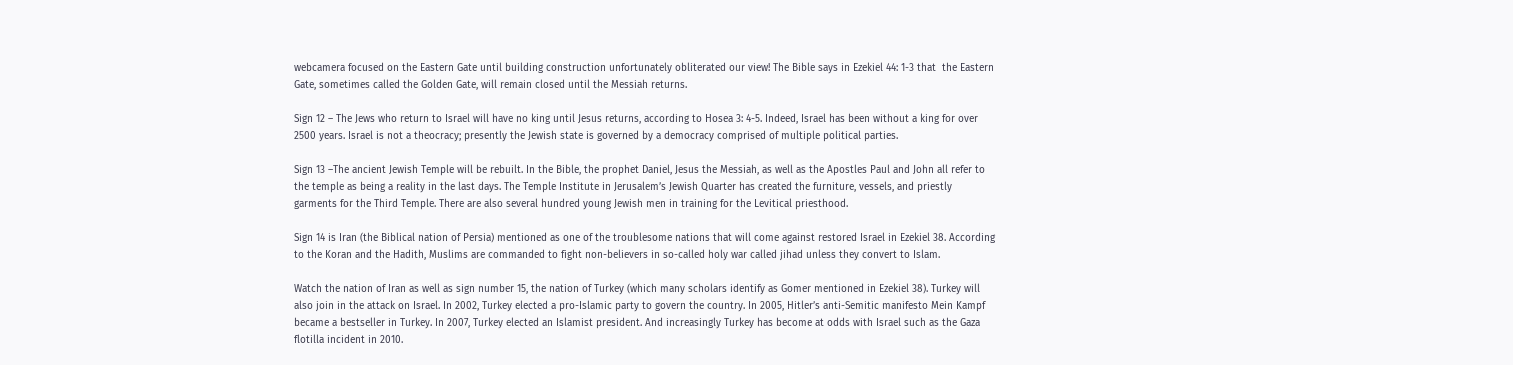webcamera focused on the Eastern Gate until building construction unfortunately obliterated our view! The Bible says in Ezekiel 44: 1-3 that  the Eastern Gate, sometimes called the Golden Gate, will remain closed until the Messiah returns.

Sign 12 – The Jews who return to Israel will have no king until Jesus returns, according to Hosea 3: 4-5. Indeed, Israel has been without a king for over 2500 years. Israel is not a theocracy; presently the Jewish state is governed by a democracy comprised of multiple political parties.

Sign 13 –The ancient Jewish Temple will be rebuilt. In the Bible, the prophet Daniel, Jesus the Messiah, as well as the Apostles Paul and John all refer to the temple as being a reality in the last days. The Temple Institute in Jerusalem’s Jewish Quarter has created the furniture, vessels, and priestly garments for the Third Temple. There are also several hundred young Jewish men in training for the Levitical priesthood.

Sign 14 is Iran (the Biblical nation of Persia) mentioned as one of the troublesome nations that will come against restored Israel in Ezekiel 38. According to the Koran and the Hadith, Muslims are commanded to fight non-believers in so-called holy war called jihad unless they convert to Islam.

Watch the nation of Iran as well as sign number 15, the nation of Turkey (which many scholars identify as Gomer mentioned in Ezekiel 38). Turkey will also join in the attack on Israel. In 2002, Turkey elected a pro-Islamic party to govern the country. In 2005, Hitler’s anti-Semitic manifesto Mein Kampf became a bestseller in Turkey. In 2007, Turkey elected an Islamist president. And increasingly Turkey has become at odds with Israel such as the Gaza flotilla incident in 2010.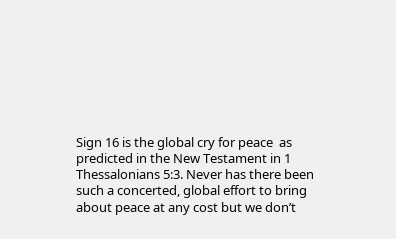Sign 16 is the global cry for peace  as predicted in the New Testament in 1 Thessalonians 5:3. Never has there been such a concerted, global effort to bring about peace at any cost but we don’t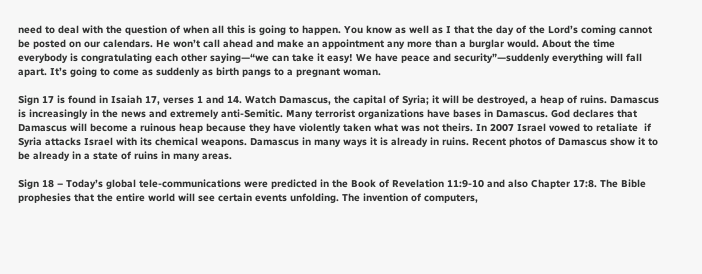need to deal with the question of when all this is going to happen. You know as well as I that the day of the Lord’s coming cannot be posted on our calendars. He won’t call ahead and make an appointment any more than a burglar would. About the time everybody is congratulating each other saying—“we can take it easy! We have peace and security”—suddenly everything will fall apart. It’s going to come as suddenly as birth pangs to a pregnant woman.

Sign 17 is found in Isaiah 17, verses 1 and 14. Watch Damascus, the capital of Syria; it will be destroyed, a heap of ruins. Damascus is increasingly in the news and extremely anti-Semitic. Many terrorist organizations have bases in Damascus. God declares that Damascus will become a ruinous heap because they have violently taken what was not theirs. In 2007 Israel vowed to retaliate  if Syria attacks Israel with its chemical weapons. Damascus in many ways it is already in ruins. Recent photos of Damascus show it to be already in a state of ruins in many areas.

Sign 18 – Today’s global tele-communications were predicted in the Book of Revelation 11:9-10 and also Chapter 17:8. The Bible prophesies that the entire world will see certain events unfolding. The invention of computers,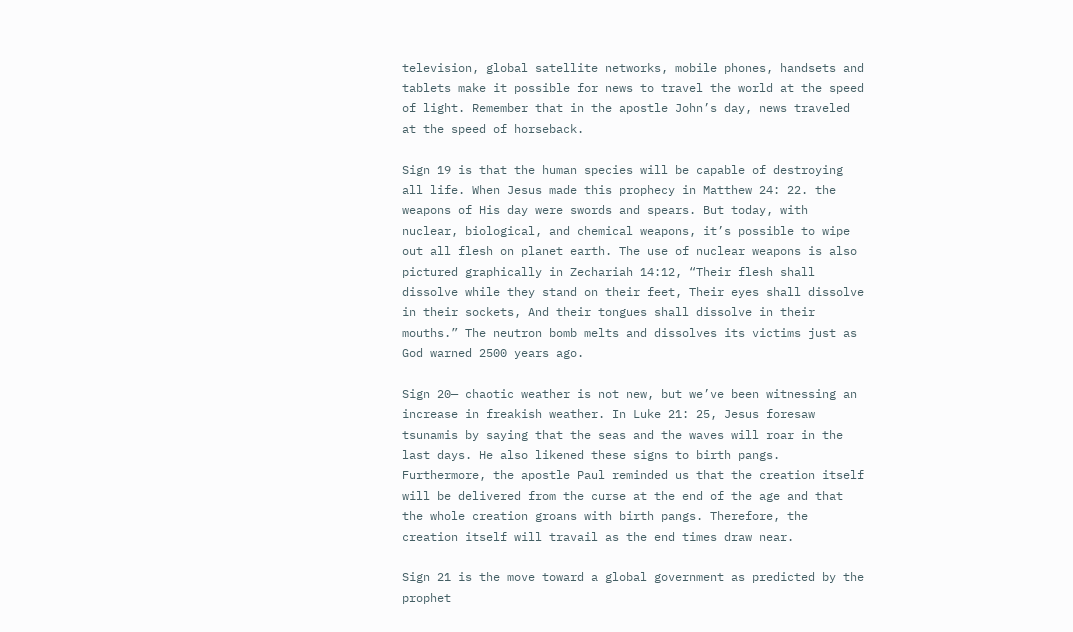television, global satellite networks, mobile phones, handsets and tablets make it possible for news to travel the world at the speed of light. Remember that in the apostle John’s day, news traveled at the speed of horseback.

Sign 19 is that the human species will be capable of destroying all life. When Jesus made this prophecy in Matthew 24: 22. the weapons of His day were swords and spears. But today, with nuclear, biological, and chemical weapons, it’s possible to wipe out all flesh on planet earth. The use of nuclear weapons is also pictured graphically in Zechariah 14:12, “Their flesh shall dissolve while they stand on their feet, Their eyes shall dissolve in their sockets, And their tongues shall dissolve in their mouths.” The neutron bomb melts and dissolves its victims just as God warned 2500 years ago.

Sign 20— chaotic weather is not new, but we’ve been witnessing an increase in freakish weather. In Luke 21: 25, Jesus foresaw tsunamis by saying that the seas and the waves will roar in the last days. He also likened these signs to birth pangs. Furthermore, the apostle Paul reminded us that the creation itself will be delivered from the curse at the end of the age and that the whole creation groans with birth pangs. Therefore, the creation itself will travail as the end times draw near.

Sign 21 is the move toward a global government as predicted by the prophet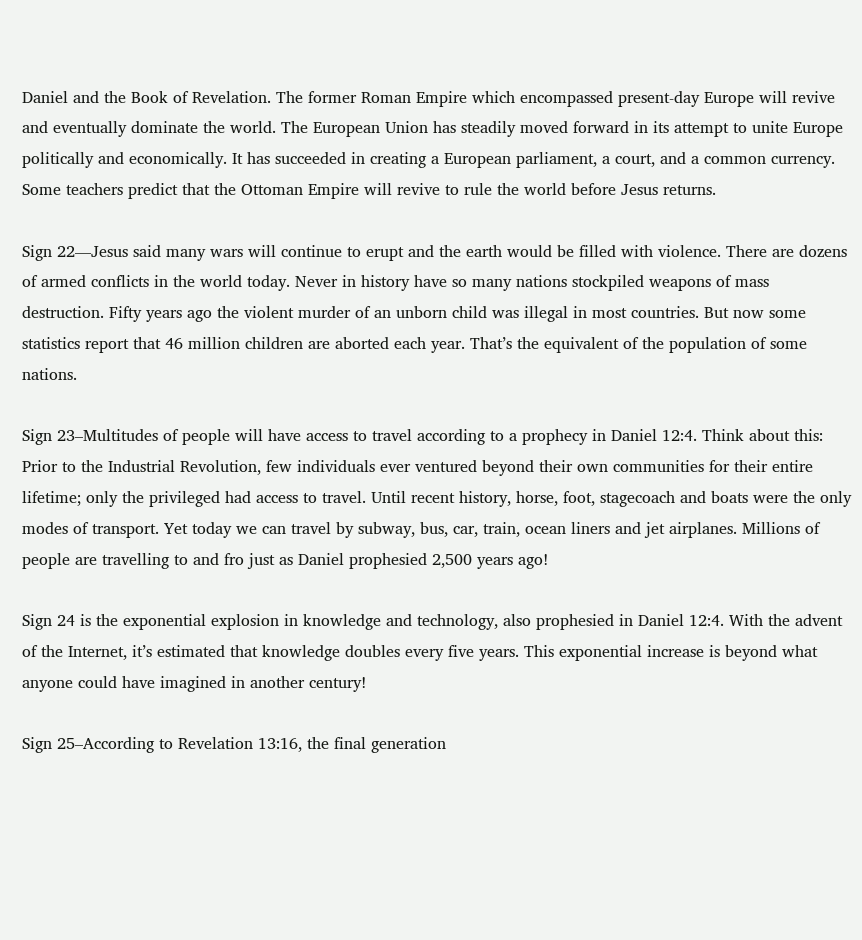Daniel and the Book of Revelation. The former Roman Empire which encompassed present-day Europe will revive and eventually dominate the world. The European Union has steadily moved forward in its attempt to unite Europe politically and economically. It has succeeded in creating a European parliament, a court, and a common currency. Some teachers predict that the Ottoman Empire will revive to rule the world before Jesus returns.

Sign 22—Jesus said many wars will continue to erupt and the earth would be filled with violence. There are dozens of armed conflicts in the world today. Never in history have so many nations stockpiled weapons of mass destruction. Fifty years ago the violent murder of an unborn child was illegal in most countries. But now some statistics report that 46 million children are aborted each year. That’s the equivalent of the population of some nations.

Sign 23–Multitudes of people will have access to travel according to a prophecy in Daniel 12:4. Think about this: Prior to the Industrial Revolution, few individuals ever ventured beyond their own communities for their entire lifetime; only the privileged had access to travel. Until recent history, horse, foot, stagecoach and boats were the only modes of transport. Yet today we can travel by subway, bus, car, train, ocean liners and jet airplanes. Millions of people are travelling to and fro just as Daniel prophesied 2,500 years ago!

Sign 24 is the exponential explosion in knowledge and technology, also prophesied in Daniel 12:4. With the advent of the Internet, it’s estimated that knowledge doubles every five years. This exponential increase is beyond what anyone could have imagined in another century!

Sign 25–According to Revelation 13:16, the final generation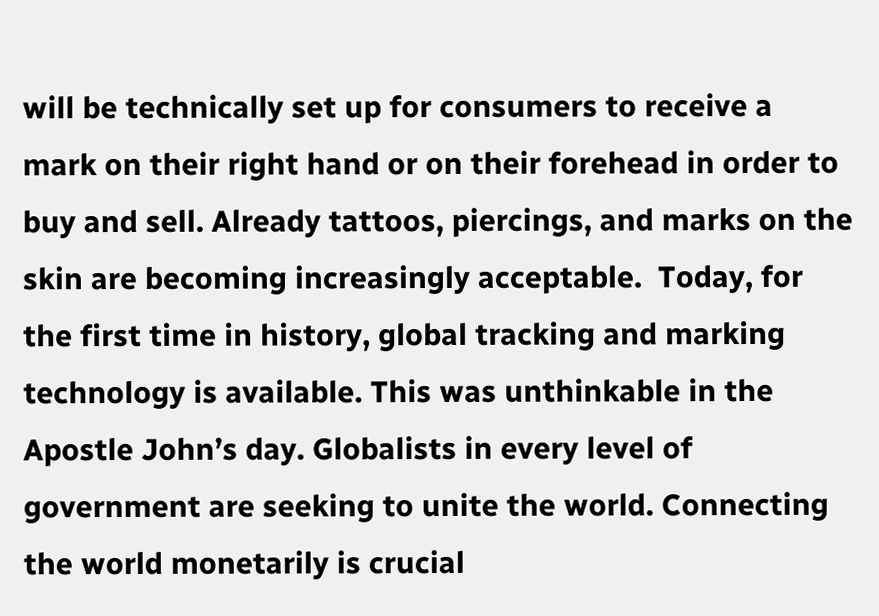will be technically set up for consumers to receive a mark on their right hand or on their forehead in order to buy and sell. Already tattoos, piercings, and marks on the skin are becoming increasingly acceptable.  Today, for the first time in history, global tracking and marking technology is available. This was unthinkable in the Apostle John’s day. Globalists in every level of government are seeking to unite the world. Connecting the world monetarily is crucial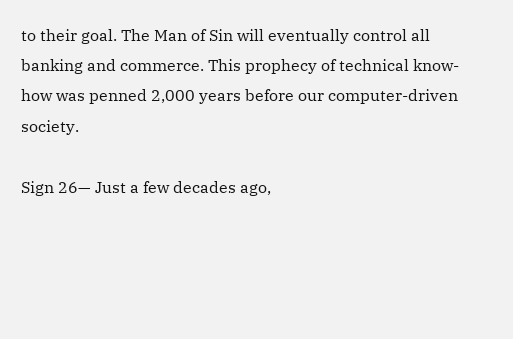to their goal. The Man of Sin will eventually control all banking and commerce. This prophecy of technical know-how was penned 2,000 years before our computer-driven society.

Sign 26— Just a few decades ago,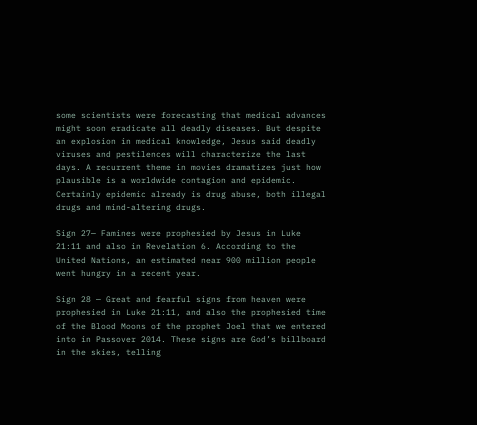some scientists were forecasting that medical advances might soon eradicate all deadly diseases. But despite an explosion in medical knowledge, Jesus said deadly viruses and pestilences will characterize the last days. A recurrent theme in movies dramatizes just how plausible is a worldwide contagion and epidemic.  Certainly epidemic already is drug abuse, both illegal drugs and mind-altering drugs.

Sign 27— Famines were prophesied by Jesus in Luke 21:11 and also in Revelation 6. According to the United Nations, an estimated near 900 million people went hungry in a recent year.

Sign 28 — Great and fearful signs from heaven were prophesied in Luke 21:11, and also the prophesied time of the Blood Moons of the prophet Joel that we entered into in Passover 2014. These signs are God’s billboard in the skies, telling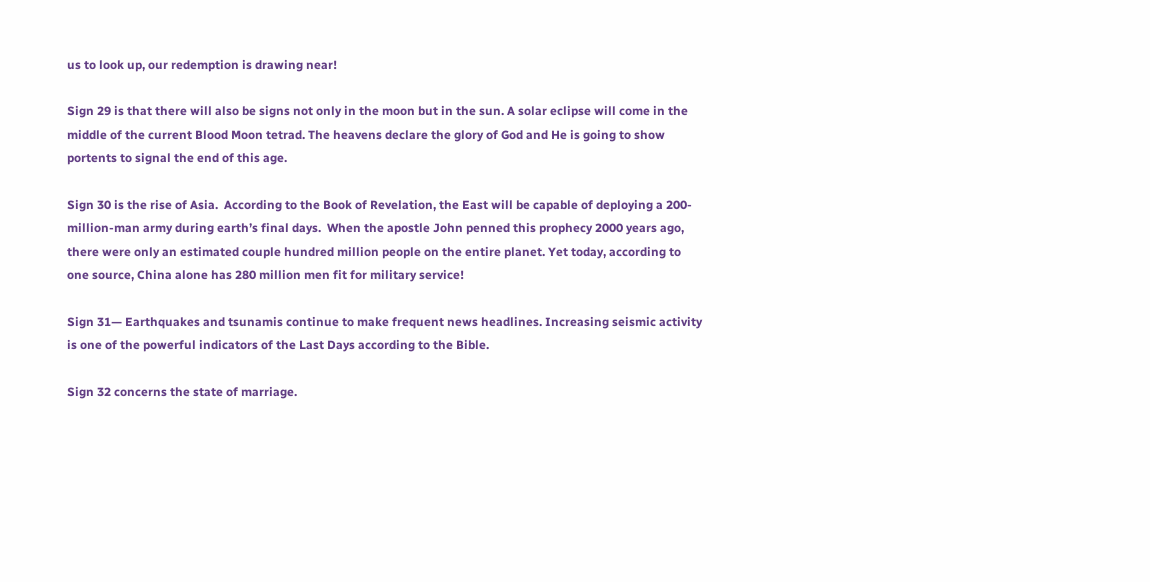us to look up, our redemption is drawing near!

Sign 29 is that there will also be signs not only in the moon but in the sun. A solar eclipse will come in the middle of the current Blood Moon tetrad. The heavens declare the glory of God and He is going to show portents to signal the end of this age.

Sign 30 is the rise of Asia.  According to the Book of Revelation, the East will be capable of deploying a 200-million-man army during earth’s final days.  When the apostle John penned this prophecy 2000 years ago, there were only an estimated couple hundred million people on the entire planet. Yet today, according to one source, China alone has 280 million men fit for military service!

Sign 31— Earthquakes and tsunamis continue to make frequent news headlines. Increasing seismic activity is one of the powerful indicators of the Last Days according to the Bible.

Sign 32 concerns the state of marriage.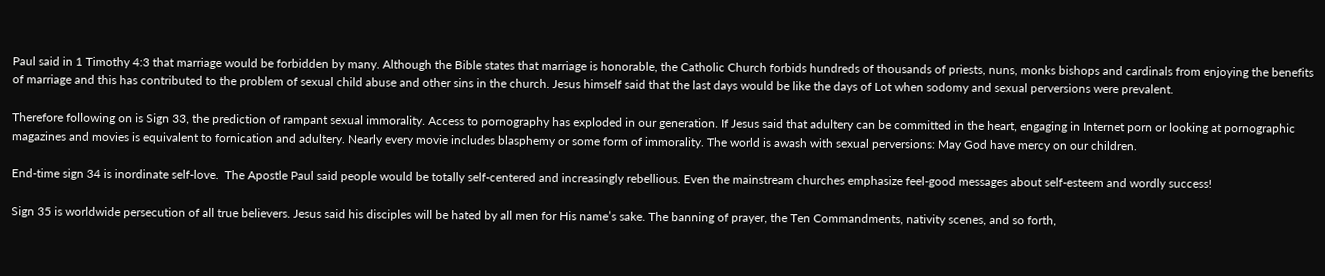Paul said in 1 Timothy 4:3 that marriage would be forbidden by many. Although the Bible states that marriage is honorable, the Catholic Church forbids hundreds of thousands of priests, nuns, monks bishops and cardinals from enjoying the benefits of marriage and this has contributed to the problem of sexual child abuse and other sins in the church. Jesus himself said that the last days would be like the days of Lot when sodomy and sexual perversions were prevalent.

Therefore following on is Sign 33, the prediction of rampant sexual immorality. Access to pornography has exploded in our generation. If Jesus said that adultery can be committed in the heart, engaging in Internet porn or looking at pornographic magazines and movies is equivalent to fornication and adultery. Nearly every movie includes blasphemy or some form of immorality. The world is awash with sexual perversions: May God have mercy on our children.

End-time sign 34 is inordinate self-love.  The Apostle Paul said people would be totally self-centered and increasingly rebellious. Even the mainstream churches emphasize feel-good messages about self-esteem and wordly success!

Sign 35 is worldwide persecution of all true believers. Jesus said his disciples will be hated by all men for His name’s sake. The banning of prayer, the Ten Commandments, nativity scenes, and so forth,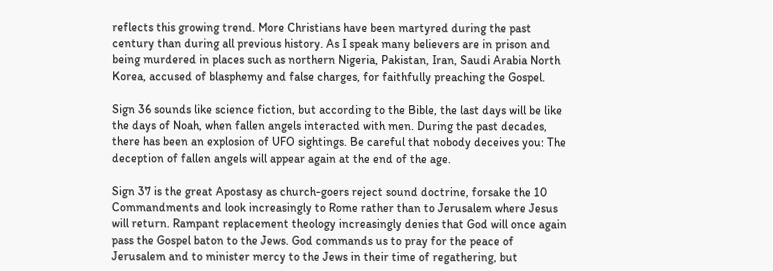reflects this growing trend. More Christians have been martyred during the past century than during all previous history. As I speak many believers are in prison and being murdered in places such as northern Nigeria, Pakistan, Iran, Saudi Arabia North Korea, accused of blasphemy and false charges, for faithfully preaching the Gospel.

Sign 36 sounds like science fiction, but according to the Bible, the last days will be like the days of Noah, when fallen angels interacted with men. During the past decades, there has been an explosion of UFO sightings. Be careful that nobody deceives you: The deception of fallen angels will appear again at the end of the age.

Sign 37 is the great Apostasy as church-goers reject sound doctrine, forsake the 10 Commandments and look increasingly to Rome rather than to Jerusalem where Jesus will return. Rampant replacement theology increasingly denies that God will once again pass the Gospel baton to the Jews. God commands us to pray for the peace of Jerusalem and to minister mercy to the Jews in their time of regathering, but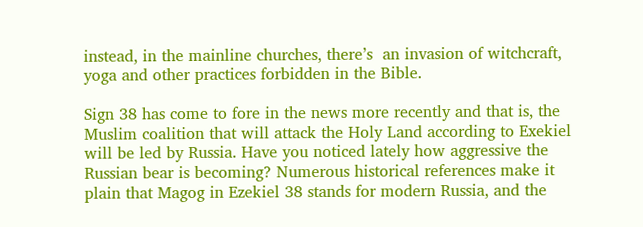instead, in the mainline churches, there’s  an invasion of witchcraft, yoga and other practices forbidden in the Bible.

Sign 38 has come to fore in the news more recently and that is, the Muslim coalition that will attack the Holy Land according to Exekiel will be led by Russia. Have you noticed lately how aggressive the Russian bear is becoming? Numerous historical references make it plain that Magog in Ezekiel 38 stands for modern Russia, and the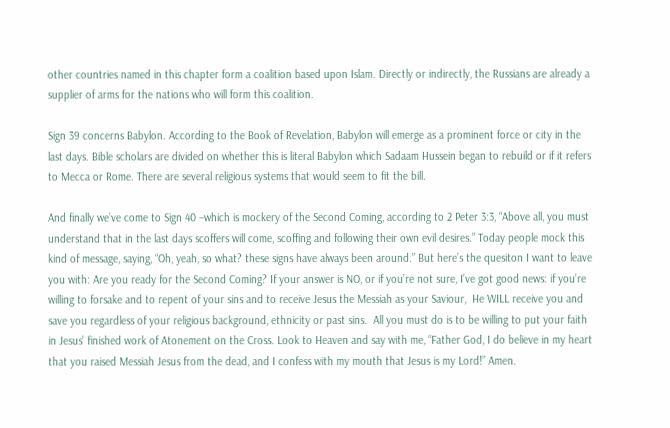other countries named in this chapter form a coalition based upon Islam. Directly or indirectly, the Russians are already a supplier of arms for the nations who will form this coalition.

Sign 39 concerns Babylon. According to the Book of Revelation, Babylon will emerge as a prominent force or city in the last days. Bible scholars are divided on whether this is literal Babylon which Sadaam Hussein began to rebuild or if it refers to Mecca or Rome. There are several religious systems that would seem to fit the bill.

And finally we’ve come to Sign 40 –which is mockery of the Second Coming, according to 2 Peter 3:3, “Above all, you must understand that in the last days scoffers will come, scoffing and following their own evil desires.” Today people mock this kind of message, saying, “Oh, yeah, so what? these signs have always been around.” But here’s the quesiton I want to leave you with: Are you ready for the Second Coming? If your answer is NO, or if you’re not sure, I’ve got good news: if you’re willing to forsake and to repent of your sins and to receive Jesus the Messiah as your Saviour,  He WILL receive you and save you regardless of your religious background, ethnicity or past sins.  All you must do is to be willing to put your faith in Jesus’ finished work of Atonement on the Cross. Look to Heaven and say with me, “Father God, I do believe in my heart that you raised Messiah Jesus from the dead, and I confess with my mouth that Jesus is my Lord!” Amen.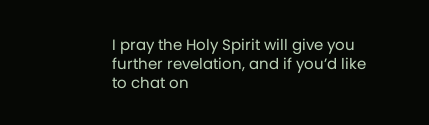I pray the Holy Spirit will give you further revelation, and if you’d like to chat on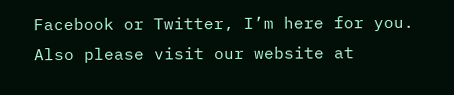Facebook or Twitter, I’m here for you. Also please visit our website at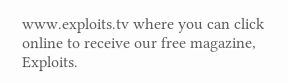www.exploits.tv where you can click online to receive our free magazine, Exploits.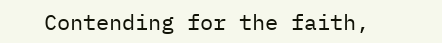Contending for the faith,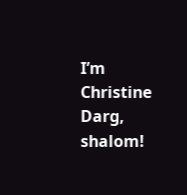I’m Christine Darg, shalom!